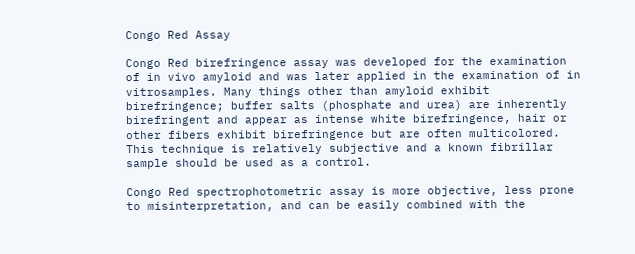Congo Red Assay

Congo Red birefringence assay was developed for the examination of in vivo amyloid and was later applied in the examination of in vitrosamples. Many things other than amyloid exhibit birefringence; buffer salts (phosphate and urea) are inherently birefringent and appear as intense white birefringence, hair or other fibers exhibit birefringence but are often multicolored. This technique is relatively subjective and a known fibrillar sample should be used as a control.

Congo Red spectrophotometric assay is more objective, less prone to misinterpretation, and can be easily combined with the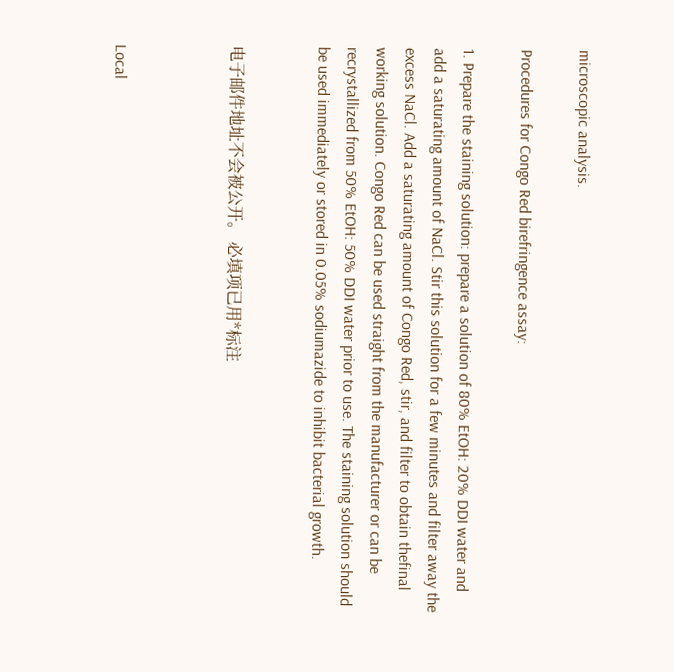microscopic analysis.

Procedures for Congo Red birefringence assay:

1. Prepare the staining solution: prepare a solution of 80% EtOH: 20% DDI water and add a saturating amount of NaCl. Stir this solution for a few minutes and filter away the excess NaCl. Add a saturating amount of Congo Red, stir, and filter to obtain thefinal working solution. Congo Red can be used straight from the manufacturer or can be recrystallized from 50% EtOH: 50% DDI water prior to use. The staining solution should be used immediately or stored in 0.05% sodiumazide to inhibit bacterial growth.


电子邮件地址不会被公开。 必填项已用*标注



Local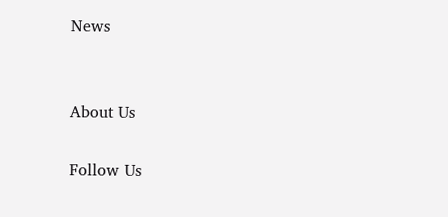News


About Us

Follow Us